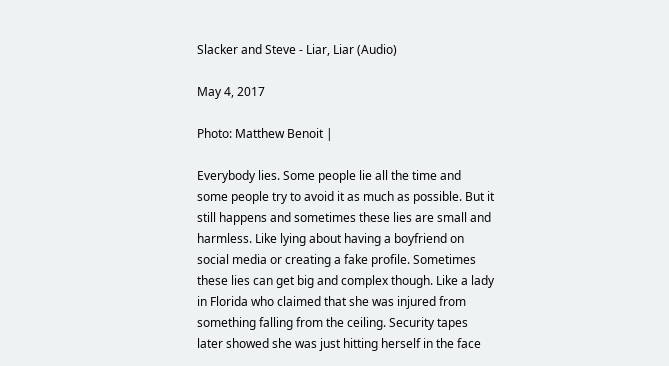Slacker and Steve - Liar, Liar (Audio)

May 4, 2017

Photo: Matthew Benoit |

Everybody lies. Some people lie all the time and some people try to avoid it as much as possible. But it still happens and sometimes these lies are small and harmless. Like lying about having a boyfriend on social media or creating a fake profile. Sometimes these lies can get big and complex though. Like a lady in Florida who claimed that she was injured from something falling from the ceiling. Security tapes later showed she was just hitting herself in the face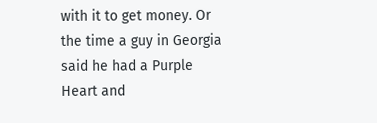with it to get money. Or the time a guy in Georgia said he had a Purple Heart and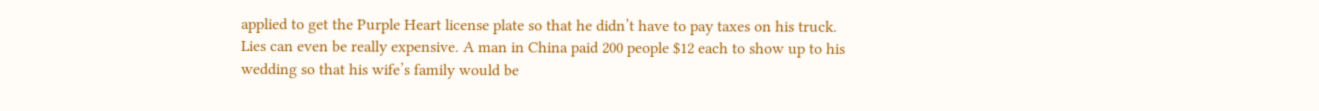applied to get the Purple Heart license plate so that he didn’t have to pay taxes on his truck. Lies can even be really expensive. A man in China paid 200 people $12 each to show up to his wedding so that his wife’s family would be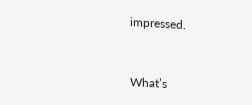impressed.


What’s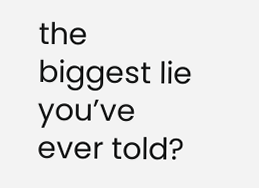the biggest lie you’ve ever told?